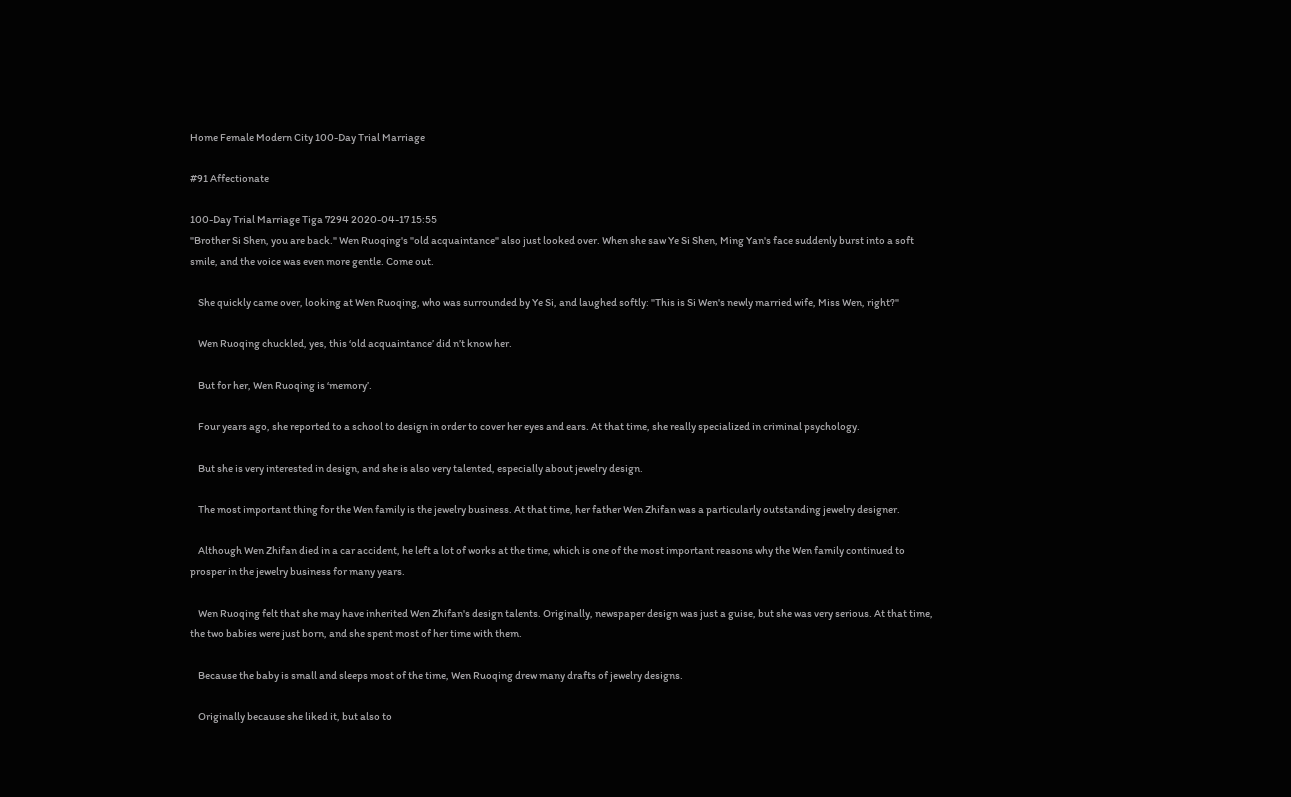Home Female Modern City 100-Day Trial Marriage

#91 Affectionate

100-Day Trial Marriage Tiga 7294 2020-04-17 15:55
"Brother Si Shen, you are back." Wen Ruoqing's "old acquaintance" also just looked over. When she saw Ye Si Shen, Ming Yan's face suddenly burst into a soft smile, and the voice was even more gentle. Come out.

    She quickly came over, looking at Wen Ruoqing, who was surrounded by Ye Si, and laughed softly: "This is Si Wen's newly married wife, Miss Wen, right?"

    Wen Ruoqing chuckled, yes, this ‘old acquaintance’ did n’t know her.

    But for her, Wen Ruoqing is ‘memory’.

    Four years ago, she reported to a school to design in order to cover her eyes and ears. At that time, she really specialized in criminal psychology.

    But she is very interested in design, and she is also very talented, especially about jewelry design.

    The most important thing for the Wen family is the jewelry business. At that time, her father Wen Zhifan was a particularly outstanding jewelry designer.

    Although Wen Zhifan died in a car accident, he left a lot of works at the time, which is one of the most important reasons why the Wen family continued to prosper in the jewelry business for many years.

    Wen Ruoqing felt that she may have inherited Wen Zhifan's design talents. Originally, newspaper design was just a guise, but she was very serious. At that time, the two babies were just born, and she spent most of her time with them.

    Because the baby is small and sleeps most of the time, Wen Ruoqing drew many drafts of jewelry designs.

    Originally because she liked it, but also to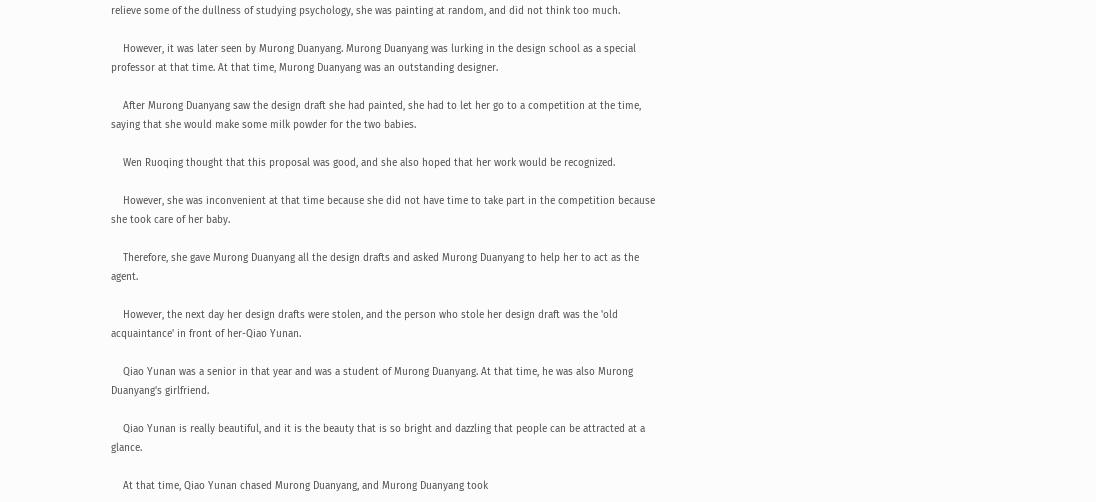relieve some of the dullness of studying psychology, she was painting at random, and did not think too much.

    However, it was later seen by Murong Duanyang. Murong Duanyang was lurking in the design school as a special professor at that time. At that time, Murong Duanyang was an outstanding designer.

    After Murong Duanyang saw the design draft she had painted, she had to let her go to a competition at the time, saying that she would make some milk powder for the two babies.

    Wen Ruoqing thought that this proposal was good, and she also hoped that her work would be recognized.

    However, she was inconvenient at that time because she did not have time to take part in the competition because she took care of her baby.

    Therefore, she gave Murong Duanyang all the design drafts and asked Murong Duanyang to help her to act as the agent.

    However, the next day her design drafts were stolen, and the person who stole her design draft was the 'old acquaintance' in front of her-Qiao Yunan.

    Qiao Yunan was a senior in that year and was a student of Murong Duanyang. At that time, he was also Murong Duanyang's girlfriend.

    Qiao Yunan is really beautiful, and it is the beauty that is so bright and dazzling that people can be attracted at a glance.

    At that time, Qiao Yunan chased Murong Duanyang, and Murong Duanyang took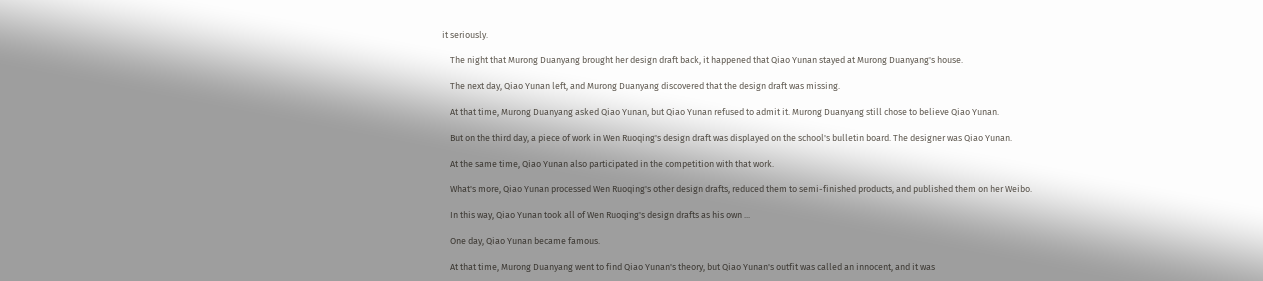it seriously.

    The night that Murong Duanyang brought her design draft back, it happened that Qiao Yunan stayed at Murong Duanyang's house.

    The next day, Qiao Yunan left, and Murong Duanyang discovered that the design draft was missing.

    At that time, Murong Duanyang asked Qiao Yunan, but Qiao Yunan refused to admit it. Murong Duanyang still chose to believe Qiao Yunan.

    But on the third day, a piece of work in Wen Ruoqing's design draft was displayed on the school's bulletin board. The designer was Qiao Yunan.

    At the same time, Qiao Yunan also participated in the competition with that work.

    What's more, Qiao Yunan processed Wen Ruoqing's other design drafts, reduced them to semi-finished products, and published them on her Weibo.

    In this way, Qiao Yunan took all of Wen Ruoqing's design drafts as his own ...

    One day, Qiao Yunan became famous.

    At that time, Murong Duanyang went to find Qiao Yunan's theory, but Qiao Yunan's outfit was called an innocent, and it was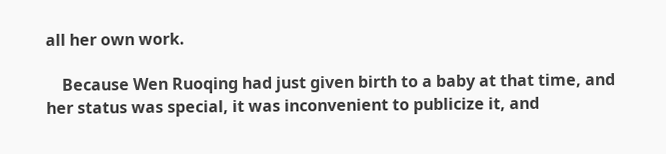all her own work.

    Because Wen Ruoqing had just given birth to a baby at that time, and her status was special, it was inconvenient to publicize it, and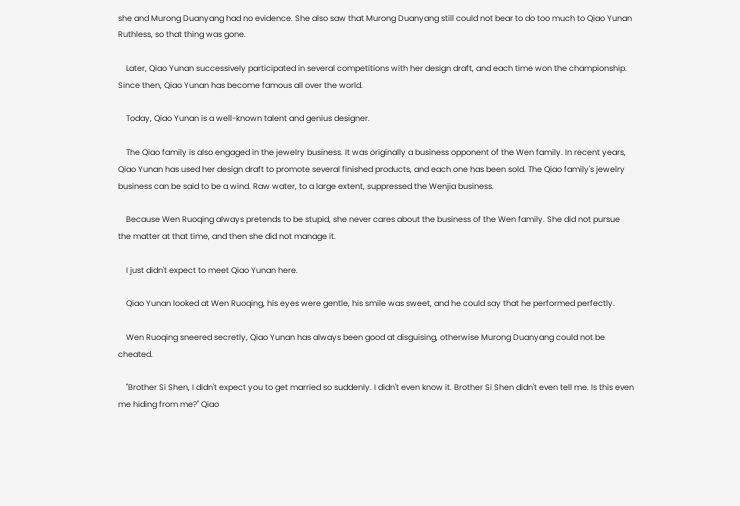she and Murong Duanyang had no evidence. She also saw that Murong Duanyang still could not bear to do too much to Qiao Yunan Ruthless, so that thing was gone.

    Later, Qiao Yunan successively participated in several competitions with her design draft, and each time won the championship. Since then, Qiao Yunan has become famous all over the world.

    Today, Qiao Yunan is a well-known talent and genius designer.

    The Qiao family is also engaged in the jewelry business. It was originally a business opponent of the Wen family. In recent years, Qiao Yunan has used her design draft to promote several finished products, and each one has been sold. The Qiao family's jewelry business can be said to be a wind. Raw water, to a large extent, suppressed the Wenjia business.

    Because Wen Ruoqing always pretends to be stupid, she never cares about the business of the Wen family. She did not pursue the matter at that time, and then she did not manage it.

    I just didn't expect to meet Qiao Yunan here.

    Qiao Yunan looked at Wen Ruoqing, his eyes were gentle, his smile was sweet, and he could say that he performed perfectly.

    Wen Ruoqing sneered secretly, Qiao Yunan has always been good at disguising, otherwise Murong Duanyang could not be cheated.

    "Brother Si Shen, I didn't expect you to get married so suddenly. I didn't even know it. Brother Si Shen didn't even tell me. Is this even me hiding from me?" Qiao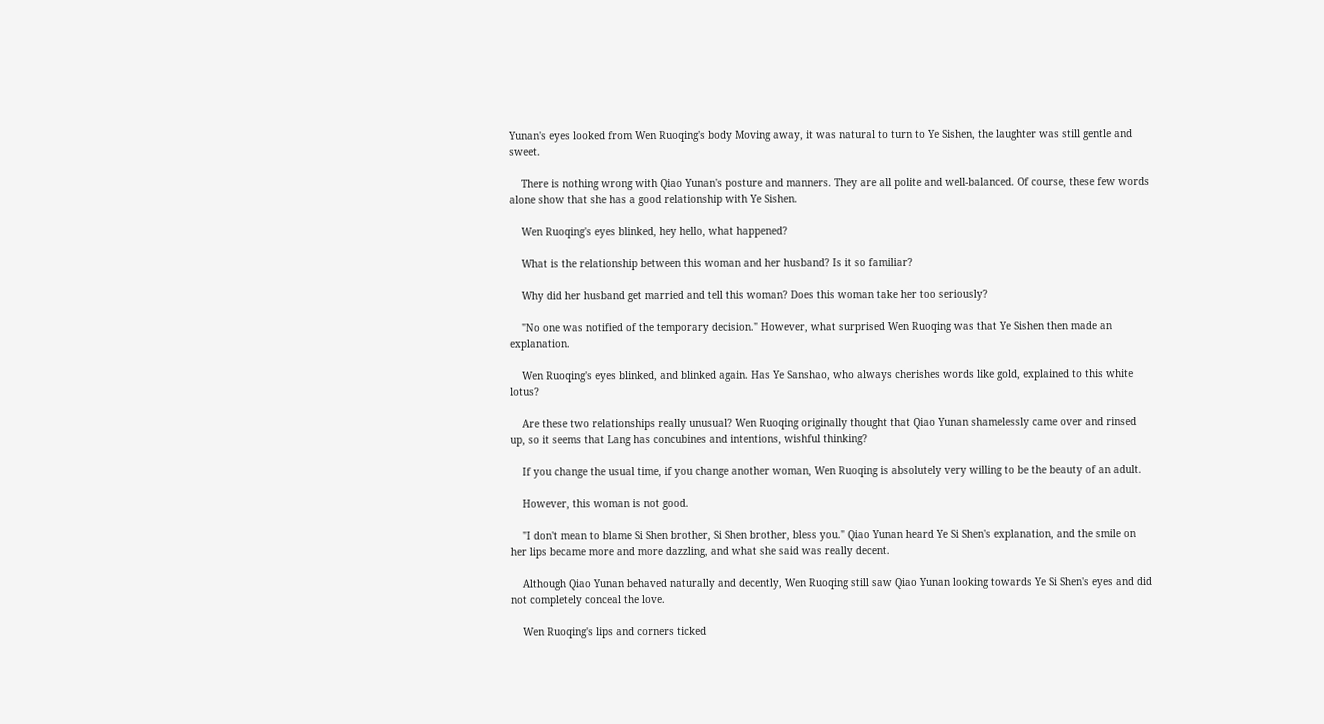Yunan's eyes looked from Wen Ruoqing's body Moving away, it was natural to turn to Ye Sishen, the laughter was still gentle and sweet.

    There is nothing wrong with Qiao Yunan's posture and manners. They are all polite and well-balanced. Of course, these few words alone show that she has a good relationship with Ye Sishen.

    Wen Ruoqing's eyes blinked, hey hello, what happened?

    What is the relationship between this woman and her husband? Is it so familiar?

    Why did her husband get married and tell this woman? Does this woman take her too seriously?

    "No one was notified of the temporary decision." However, what surprised Wen Ruoqing was that Ye Sishen then made an explanation.

    Wen Ruoqing's eyes blinked, and blinked again. Has Ye Sanshao, who always cherishes words like gold, explained to this white lotus?

    Are these two relationships really unusual? Wen Ruoqing originally thought that Qiao Yunan shamelessly came over and rinsed up, so it seems that Lang has concubines and intentions, wishful thinking?

    If you change the usual time, if you change another woman, Wen Ruoqing is absolutely very willing to be the beauty of an adult.

    However, this woman is not good.

    "I don't mean to blame Si Shen brother, Si Shen brother, bless you." Qiao Yunan heard Ye Si Shen's explanation, and the smile on her lips became more and more dazzling, and what she said was really decent.

    Although Qiao Yunan behaved naturally and decently, Wen Ruoqing still saw Qiao Yunan looking towards Ye Si Shen's eyes and did not completely conceal the love.

    Wen Ruoqing's lips and corners ticked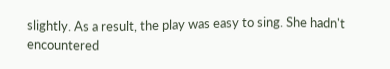slightly. As a result, the play was easy to sing. She hadn't encountered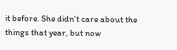it before. She didn't care about the things that year, but now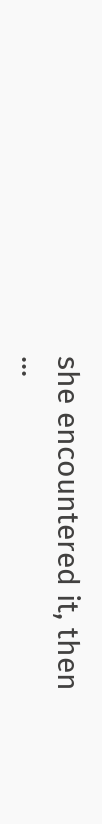she encountered it, then ...